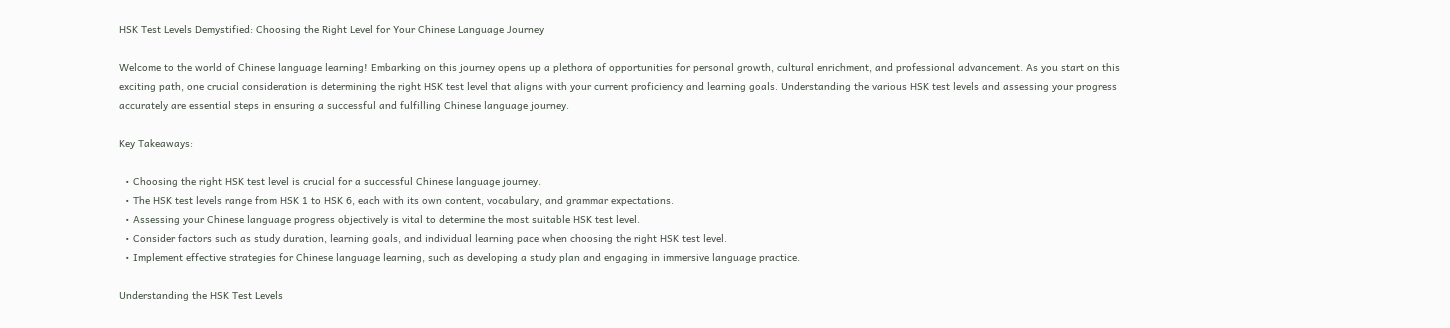HSK Test Levels Demystified: Choosing the Right Level for Your Chinese Language Journey

Welcome to the world of Chinese language learning! Embarking on this journey opens up a plethora of opportunities for personal growth, cultural enrichment, and professional advancement. As you start on this exciting path, one crucial consideration is determining the right HSK test level that aligns with your current proficiency and learning goals. Understanding the various HSK test levels and assessing your progress accurately are essential steps in ensuring a successful and fulfilling Chinese language journey.

Key Takeaways:

  • Choosing the right HSK test level is crucial for a successful Chinese language journey.
  • The HSK test levels range from HSK 1 to HSK 6, each with its own content, vocabulary, and grammar expectations.
  • Assessing your Chinese language progress objectively is vital to determine the most suitable HSK test level.
  • Consider factors such as study duration, learning goals, and individual learning pace when choosing the right HSK test level.
  • Implement effective strategies for Chinese language learning, such as developing a study plan and engaging in immersive language practice.

Understanding the HSK Test Levels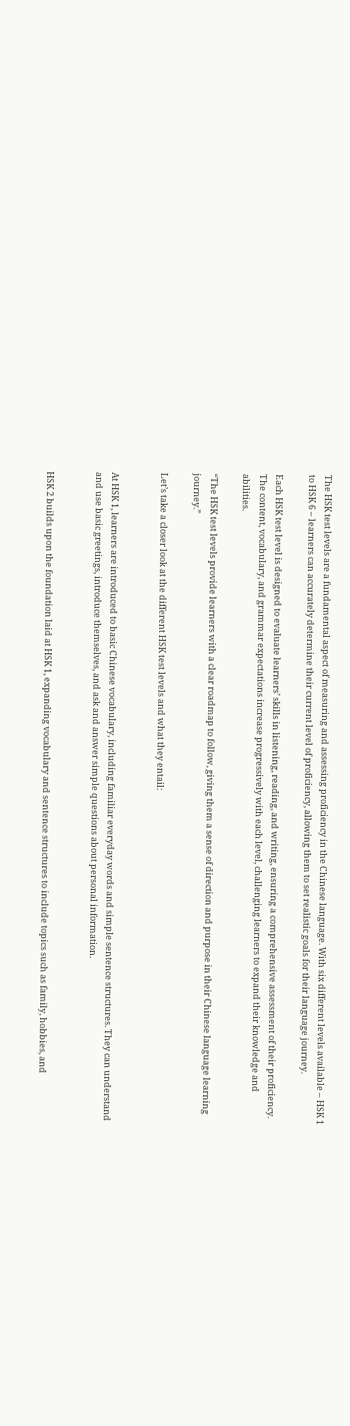The HSK test levels are a fundamental aspect of measuring and assessing proficiency in the Chinese language. With six different levels available – HSK 1 to HSK 6 – learners can accurately determine their current level of proficiency, allowing them to set realistic goals for their language journey.

Each HSK test level is designed to evaluate learners’ skills in listening, reading, and writing, ensuring a comprehensive assessment of their proficiency. The content, vocabulary, and grammar expectations increase progressively with each level, challenging learners to expand their knowledge and abilities.

“The HSK test levels provide learners with a clear roadmap to follow, giving them a sense of direction and purpose in their Chinese language learning journey.”

Let’s take a closer look at the different HSK test levels and what they entail:


At HSK 1, learners are introduced to basic Chinese vocabulary, including familiar everyday words and simple sentence structures. They can understand and use basic greetings, introduce themselves, and ask and answer simple questions about personal information.


HSK 2 builds upon the foundation laid at HSK 1, expanding vocabulary and sentence structures to include topics such as family, hobbies, and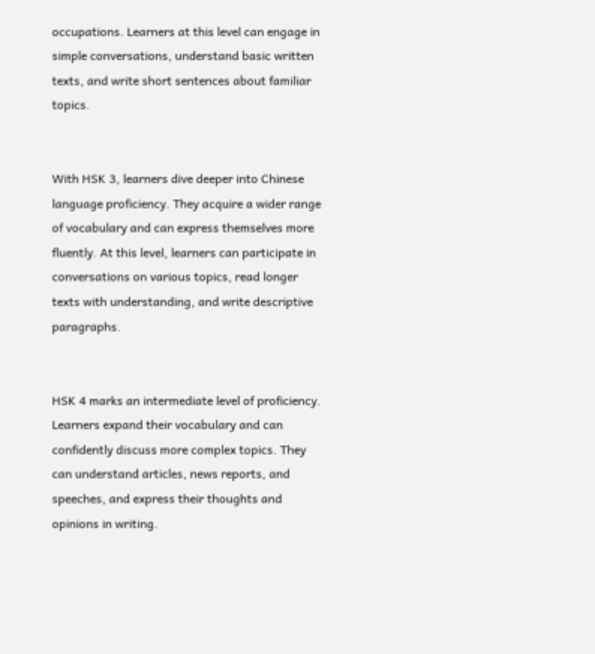occupations. Learners at this level can engage in simple conversations, understand basic written texts, and write short sentences about familiar topics.


With HSK 3, learners dive deeper into Chinese language proficiency. They acquire a wider range of vocabulary and can express themselves more fluently. At this level, learners can participate in conversations on various topics, read longer texts with understanding, and write descriptive paragraphs.


HSK 4 marks an intermediate level of proficiency. Learners expand their vocabulary and can confidently discuss more complex topics. They can understand articles, news reports, and speeches, and express their thoughts and opinions in writing.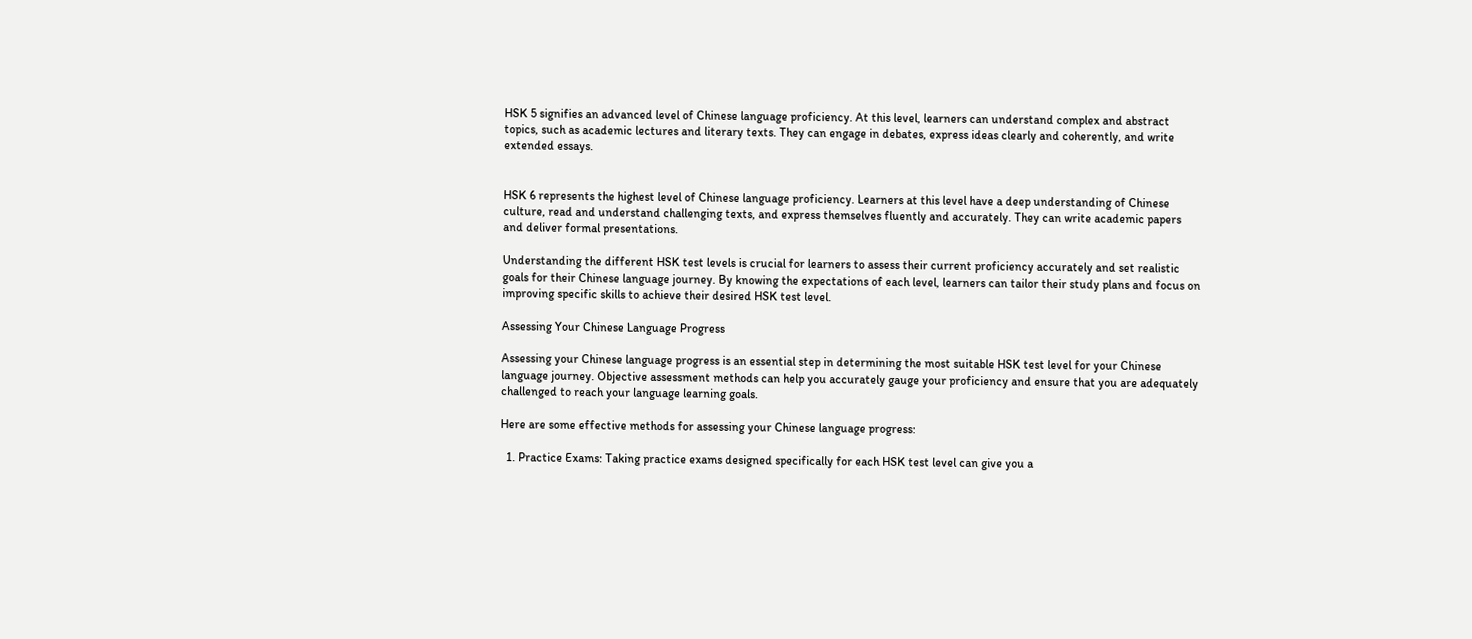HSK 5 signifies an advanced level of Chinese language proficiency. At this level, learners can understand complex and abstract topics, such as academic lectures and literary texts. They can engage in debates, express ideas clearly and coherently, and write extended essays.


HSK 6 represents the highest level of Chinese language proficiency. Learners at this level have a deep understanding of Chinese culture, read and understand challenging texts, and express themselves fluently and accurately. They can write academic papers and deliver formal presentations.

Understanding the different HSK test levels is crucial for learners to assess their current proficiency accurately and set realistic goals for their Chinese language journey. By knowing the expectations of each level, learners can tailor their study plans and focus on improving specific skills to achieve their desired HSK test level.

Assessing Your Chinese Language Progress

Assessing your Chinese language progress is an essential step in determining the most suitable HSK test level for your Chinese language journey. Objective assessment methods can help you accurately gauge your proficiency and ensure that you are adequately challenged to reach your language learning goals.

Here are some effective methods for assessing your Chinese language progress:

  1. Practice Exams: Taking practice exams designed specifically for each HSK test level can give you a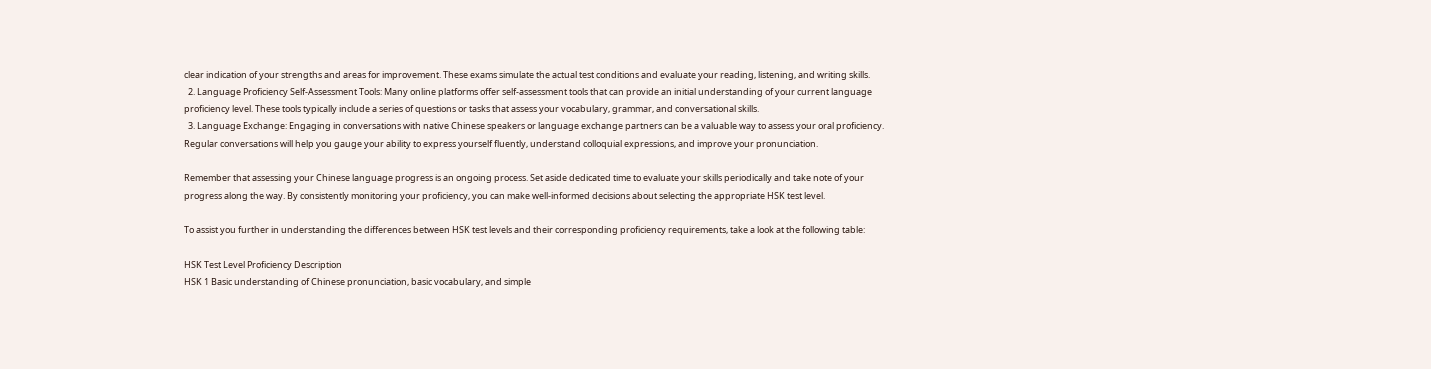clear indication of your strengths and areas for improvement. These exams simulate the actual test conditions and evaluate your reading, listening, and writing skills.
  2. Language Proficiency Self-Assessment Tools: Many online platforms offer self-assessment tools that can provide an initial understanding of your current language proficiency level. These tools typically include a series of questions or tasks that assess your vocabulary, grammar, and conversational skills.
  3. Language Exchange: Engaging in conversations with native Chinese speakers or language exchange partners can be a valuable way to assess your oral proficiency. Regular conversations will help you gauge your ability to express yourself fluently, understand colloquial expressions, and improve your pronunciation.

Remember that assessing your Chinese language progress is an ongoing process. Set aside dedicated time to evaluate your skills periodically and take note of your progress along the way. By consistently monitoring your proficiency, you can make well-informed decisions about selecting the appropriate HSK test level.

To assist you further in understanding the differences between HSK test levels and their corresponding proficiency requirements, take a look at the following table:

HSK Test Level Proficiency Description
HSK 1 Basic understanding of Chinese pronunciation, basic vocabulary, and simple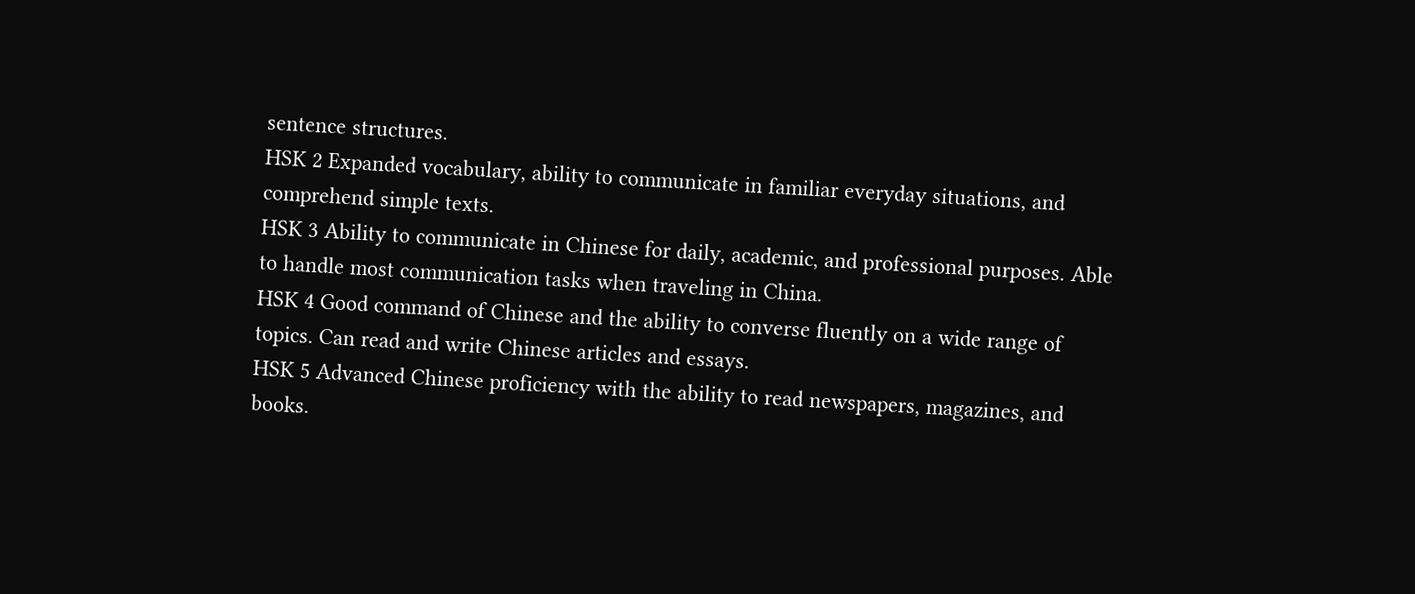sentence structures.
HSK 2 Expanded vocabulary, ability to communicate in familiar everyday situations, and comprehend simple texts.
HSK 3 Ability to communicate in Chinese for daily, academic, and professional purposes. Able to handle most communication tasks when traveling in China.
HSK 4 Good command of Chinese and the ability to converse fluently on a wide range of topics. Can read and write Chinese articles and essays.
HSK 5 Advanced Chinese proficiency with the ability to read newspapers, magazines, and books.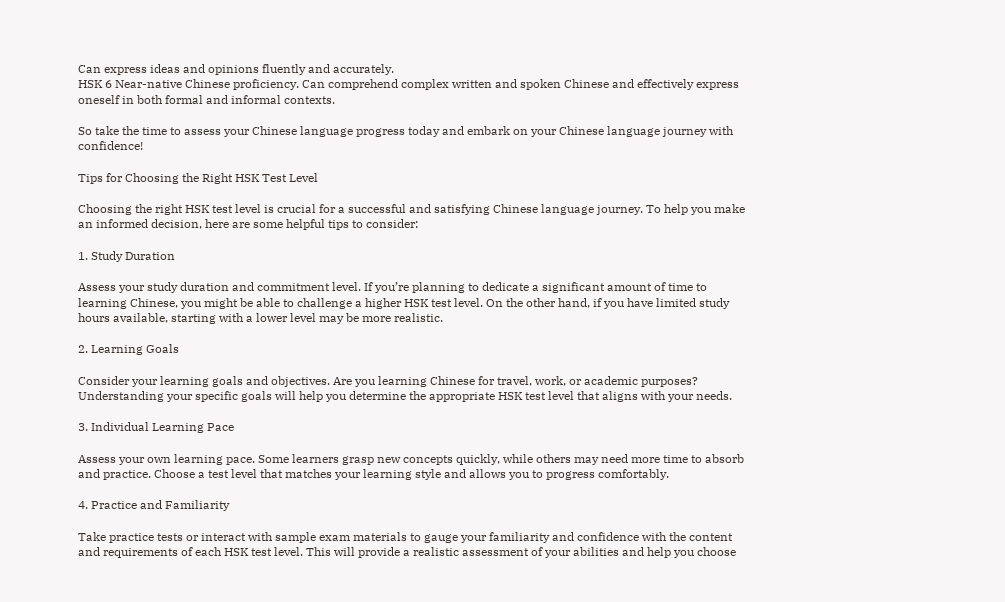Can express ideas and opinions fluently and accurately.
HSK 6 Near-native Chinese proficiency. Can comprehend complex written and spoken Chinese and effectively express oneself in both formal and informal contexts.

So take the time to assess your Chinese language progress today and embark on your Chinese language journey with confidence!

Tips for Choosing the Right HSK Test Level

Choosing the right HSK test level is crucial for a successful and satisfying Chinese language journey. To help you make an informed decision, here are some helpful tips to consider:

1. Study Duration

Assess your study duration and commitment level. If you’re planning to dedicate a significant amount of time to learning Chinese, you might be able to challenge a higher HSK test level. On the other hand, if you have limited study hours available, starting with a lower level may be more realistic.

2. Learning Goals

Consider your learning goals and objectives. Are you learning Chinese for travel, work, or academic purposes? Understanding your specific goals will help you determine the appropriate HSK test level that aligns with your needs.

3. Individual Learning Pace

Assess your own learning pace. Some learners grasp new concepts quickly, while others may need more time to absorb and practice. Choose a test level that matches your learning style and allows you to progress comfortably.

4. Practice and Familiarity

Take practice tests or interact with sample exam materials to gauge your familiarity and confidence with the content and requirements of each HSK test level. This will provide a realistic assessment of your abilities and help you choose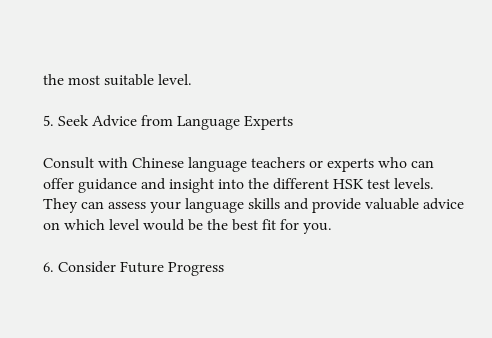the most suitable level.

5. Seek Advice from Language Experts

Consult with Chinese language teachers or experts who can offer guidance and insight into the different HSK test levels. They can assess your language skills and provide valuable advice on which level would be the best fit for you.

6. Consider Future Progress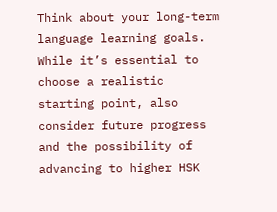Think about your long-term language learning goals. While it’s essential to choose a realistic starting point, also consider future progress and the possibility of advancing to higher HSK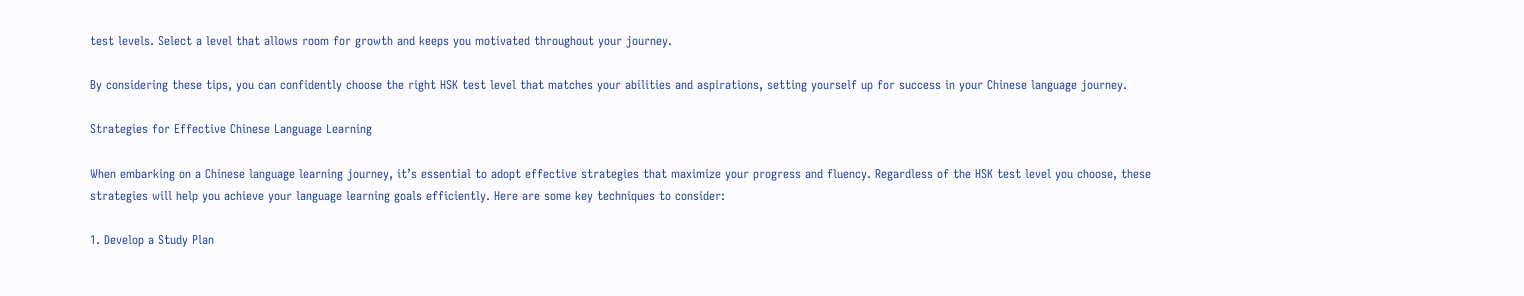test levels. Select a level that allows room for growth and keeps you motivated throughout your journey.

By considering these tips, you can confidently choose the right HSK test level that matches your abilities and aspirations, setting yourself up for success in your Chinese language journey.

Strategies for Effective Chinese Language Learning

When embarking on a Chinese language learning journey, it’s essential to adopt effective strategies that maximize your progress and fluency. Regardless of the HSK test level you choose, these strategies will help you achieve your language learning goals efficiently. Here are some key techniques to consider:

1. Develop a Study Plan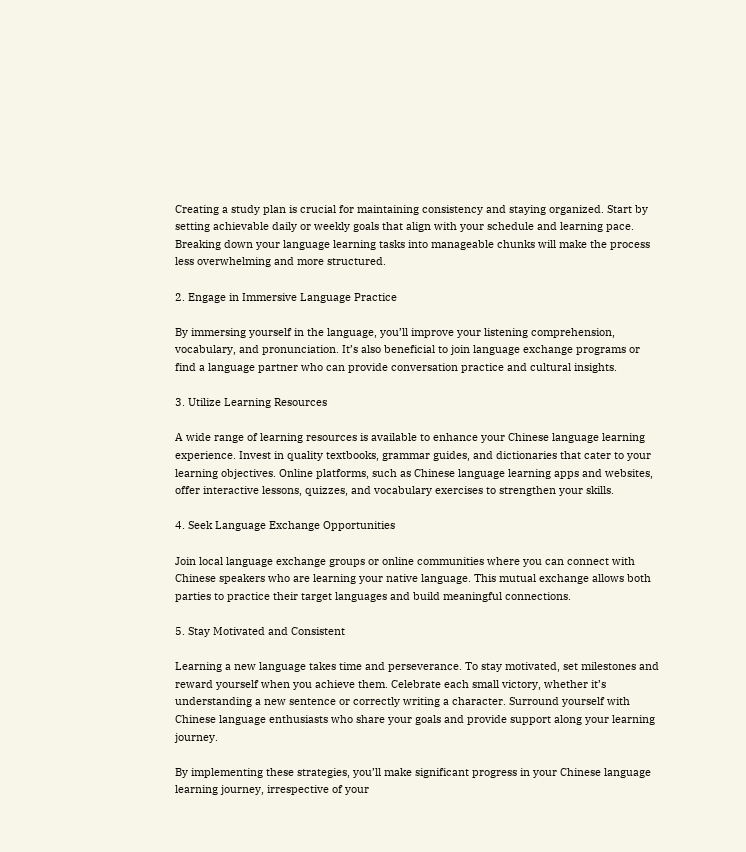Creating a study plan is crucial for maintaining consistency and staying organized. Start by setting achievable daily or weekly goals that align with your schedule and learning pace. Breaking down your language learning tasks into manageable chunks will make the process less overwhelming and more structured.

2. Engage in Immersive Language Practice

By immersing yourself in the language, you’ll improve your listening comprehension, vocabulary, and pronunciation. It’s also beneficial to join language exchange programs or find a language partner who can provide conversation practice and cultural insights.

3. Utilize Learning Resources

A wide range of learning resources is available to enhance your Chinese language learning experience. Invest in quality textbooks, grammar guides, and dictionaries that cater to your learning objectives. Online platforms, such as Chinese language learning apps and websites, offer interactive lessons, quizzes, and vocabulary exercises to strengthen your skills.

4. Seek Language Exchange Opportunities

Join local language exchange groups or online communities where you can connect with Chinese speakers who are learning your native language. This mutual exchange allows both parties to practice their target languages and build meaningful connections.

5. Stay Motivated and Consistent

Learning a new language takes time and perseverance. To stay motivated, set milestones and reward yourself when you achieve them. Celebrate each small victory, whether it’s understanding a new sentence or correctly writing a character. Surround yourself with Chinese language enthusiasts who share your goals and provide support along your learning journey.

By implementing these strategies, you’ll make significant progress in your Chinese language learning journey, irrespective of your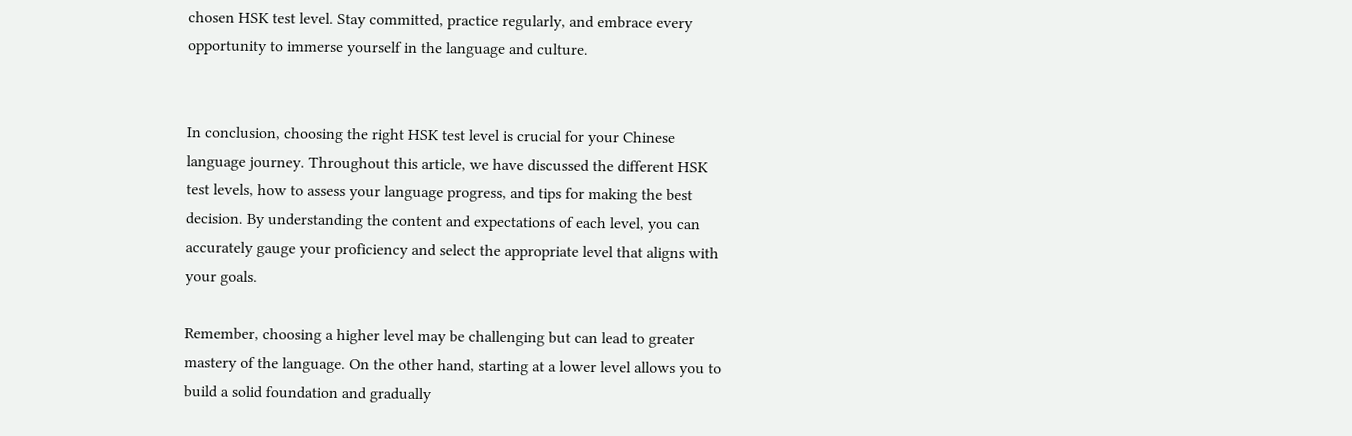chosen HSK test level. Stay committed, practice regularly, and embrace every opportunity to immerse yourself in the language and culture.


In conclusion, choosing the right HSK test level is crucial for your Chinese language journey. Throughout this article, we have discussed the different HSK test levels, how to assess your language progress, and tips for making the best decision. By understanding the content and expectations of each level, you can accurately gauge your proficiency and select the appropriate level that aligns with your goals.

Remember, choosing a higher level may be challenging but can lead to greater mastery of the language. On the other hand, starting at a lower level allows you to build a solid foundation and gradually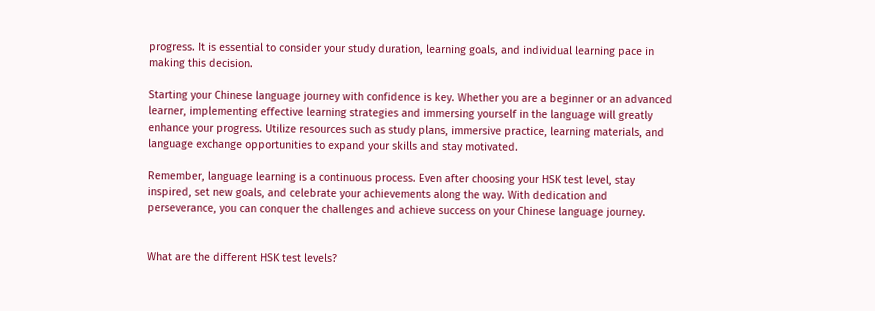progress. It is essential to consider your study duration, learning goals, and individual learning pace in making this decision.

Starting your Chinese language journey with confidence is key. Whether you are a beginner or an advanced learner, implementing effective learning strategies and immersing yourself in the language will greatly enhance your progress. Utilize resources such as study plans, immersive practice, learning materials, and language exchange opportunities to expand your skills and stay motivated.

Remember, language learning is a continuous process. Even after choosing your HSK test level, stay inspired, set new goals, and celebrate your achievements along the way. With dedication and perseverance, you can conquer the challenges and achieve success on your Chinese language journey.


What are the different HSK test levels?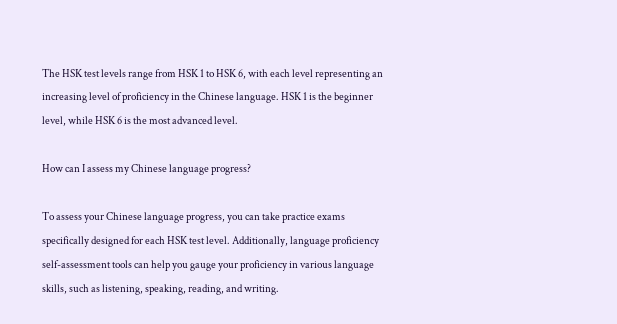The HSK test levels range from HSK 1 to HSK 6, with each level representing an increasing level of proficiency in the Chinese language. HSK 1 is the beginner level, while HSK 6 is the most advanced level.

How can I assess my Chinese language progress?

To assess your Chinese language progress, you can take practice exams specifically designed for each HSK test level. Additionally, language proficiency self-assessment tools can help you gauge your proficiency in various language skills, such as listening, speaking, reading, and writing.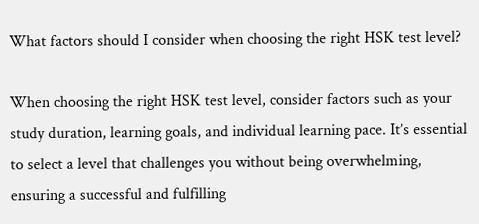What factors should I consider when choosing the right HSK test level?

When choosing the right HSK test level, consider factors such as your study duration, learning goals, and individual learning pace. It’s essential to select a level that challenges you without being overwhelming, ensuring a successful and fulfilling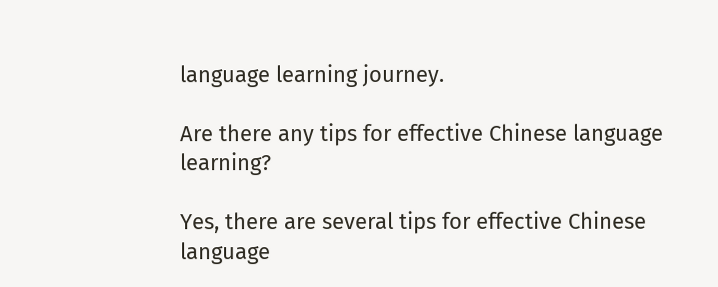language learning journey.

Are there any tips for effective Chinese language learning?

Yes, there are several tips for effective Chinese language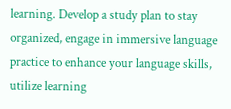learning. Develop a study plan to stay organized, engage in immersive language practice to enhance your language skills, utilize learning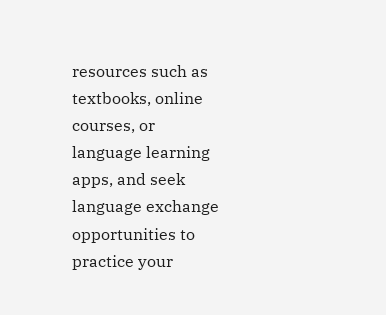resources such as textbooks, online courses, or language learning apps, and seek language exchange opportunities to practice your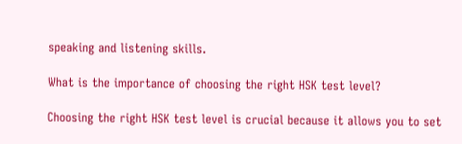speaking and listening skills.

What is the importance of choosing the right HSK test level?

Choosing the right HSK test level is crucial because it allows you to set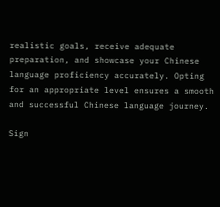realistic goals, receive adequate preparation, and showcase your Chinese language proficiency accurately. Opting for an appropriate level ensures a smooth and successful Chinese language journey.

Sign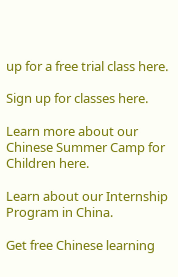up for a free trial class here.

Sign up for classes here.

Learn more about our Chinese Summer Camp for Children here.

Learn about our Internship Program in China.

Get free Chinese learning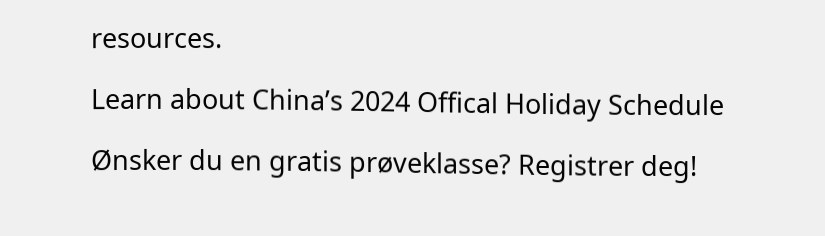resources.

Learn about China’s 2024 Offical Holiday Schedule

Ønsker du en gratis prøveklasse? Registrer deg!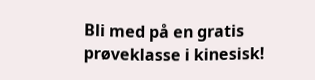Bli med på en gratis prøveklasse i kinesisk!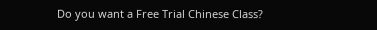Do you want a Free Trial Chinese Class?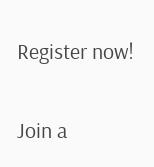Register now!

Join a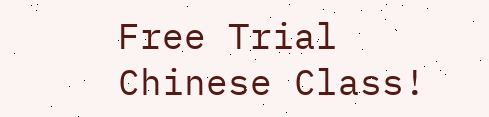Free Trial Chinese Class!